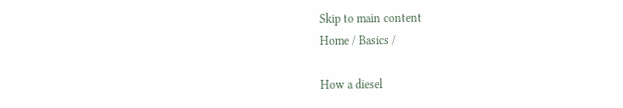Skip to main content
Home / Basics /

How a diesel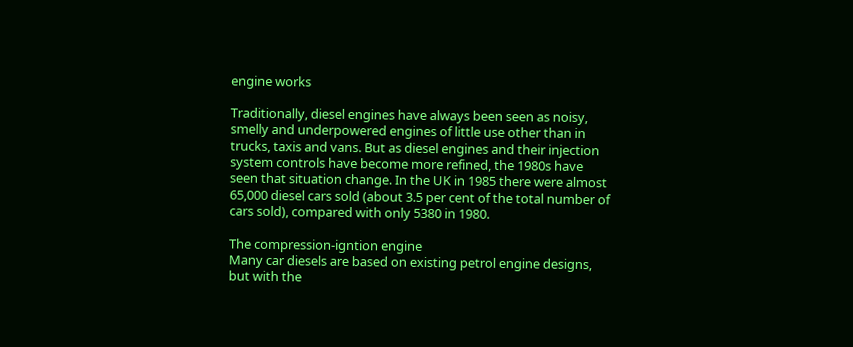engine works

Traditionally, diesel engines have always been seen as noisy, smelly and underpowered engines of little use other than in trucks, taxis and vans. But as diesel engines and their injection system controls have become more refined, the 1980s have seen that situation change. In the UK in 1985 there were almost 65,000 diesel cars sold (about 3.5 per cent of the total number of cars sold), compared with only 5380 in 1980.

The compression-igntion engine
Many car diesels are based on existing petrol engine designs, but with the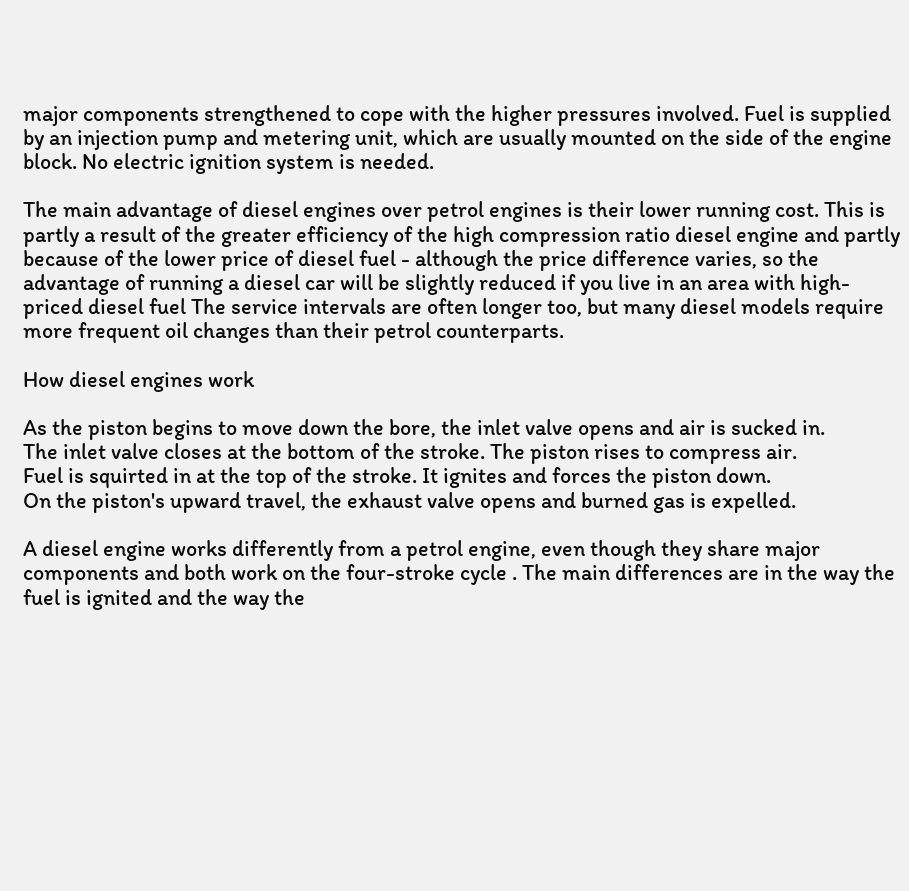major components strengthened to cope with the higher pressures involved. Fuel is supplied by an injection pump and metering unit, which are usually mounted on the side of the engine block. No electric ignition system is needed.

The main advantage of diesel engines over petrol engines is their lower running cost. This is partly a result of the greater efficiency of the high compression ratio diesel engine and partly because of the lower price of diesel fuel - although the price difference varies, so the advantage of running a diesel car will be slightly reduced if you live in an area with high-priced diesel fuel The service intervals are often longer too, but many diesel models require more frequent oil changes than their petrol counterparts.

How diesel engines work

As the piston begins to move down the bore, the inlet valve opens and air is sucked in.
The inlet valve closes at the bottom of the stroke. The piston rises to compress air.
Fuel is squirted in at the top of the stroke. It ignites and forces the piston down.
On the piston's upward travel, the exhaust valve opens and burned gas is expelled.

A diesel engine works differently from a petrol engine, even though they share major components and both work on the four-stroke cycle . The main differences are in the way the fuel is ignited and the way the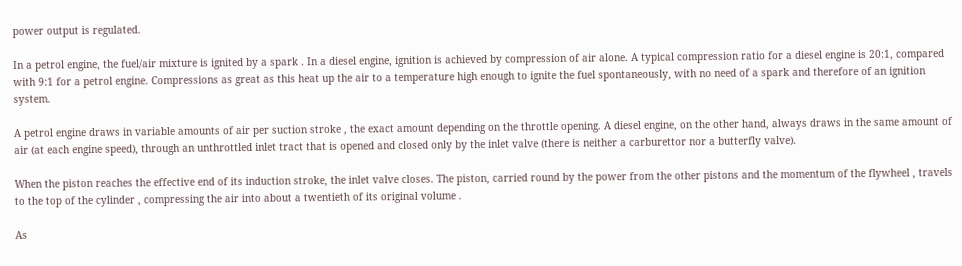power output is regulated.

In a petrol engine, the fuel/air mixture is ignited by a spark . In a diesel engine, ignition is achieved by compression of air alone. A typical compression ratio for a diesel engine is 20:1, compared with 9:1 for a petrol engine. Compressions as great as this heat up the air to a temperature high enough to ignite the fuel spontaneously, with no need of a spark and therefore of an ignition system.

A petrol engine draws in variable amounts of air per suction stroke , the exact amount depending on the throttle opening. A diesel engine, on the other hand, always draws in the same amount of air (at each engine speed), through an unthrottled inlet tract that is opened and closed only by the inlet valve (there is neither a carburettor nor a butterfly valve).

When the piston reaches the effective end of its induction stroke, the inlet valve closes. The piston, carried round by the power from the other pistons and the momentum of the flywheel , travels to the top of the cylinder , compressing the air into about a twentieth of its original volume .

As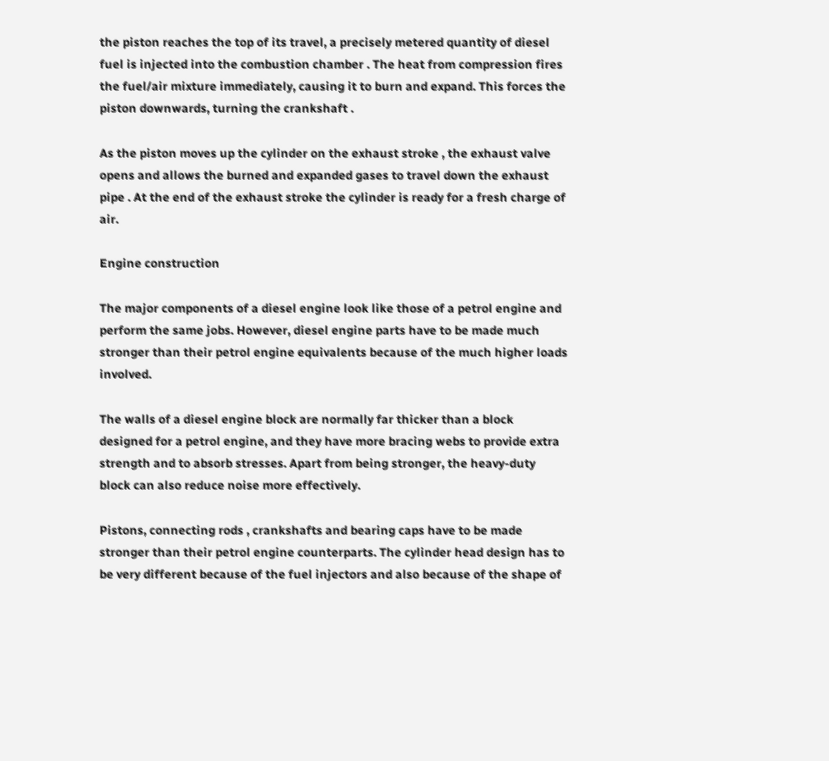the piston reaches the top of its travel, a precisely metered quantity of diesel fuel is injected into the combustion chamber . The heat from compression fires the fuel/air mixture immediately, causing it to burn and expand. This forces the piston downwards, turning the crankshaft .

As the piston moves up the cylinder on the exhaust stroke , the exhaust valve opens and allows the burned and expanded gases to travel down the exhaust pipe . At the end of the exhaust stroke the cylinder is ready for a fresh charge of air.

Engine construction

The major components of a diesel engine look like those of a petrol engine and perform the same jobs. However, diesel engine parts have to be made much stronger than their petrol engine equivalents because of the much higher loads involved.

The walls of a diesel engine block are normally far thicker than a block designed for a petrol engine, and they have more bracing webs to provide extra strength and to absorb stresses. Apart from being stronger, the heavy-duty block can also reduce noise more effectively.

Pistons, connecting rods , crankshafts and bearing caps have to be made stronger than their petrol engine counterparts. The cylinder head design has to be very different because of the fuel injectors and also because of the shape of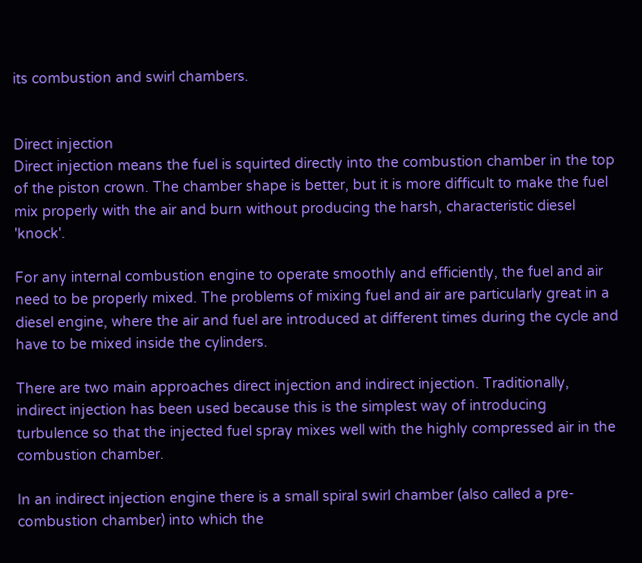its combustion and swirl chambers.


Direct injection
Direct injection means the fuel is squirted directly into the combustion chamber in the top of the piston crown. The chamber shape is better, but it is more difficult to make the fuel mix properly with the air and burn without producing the harsh, characteristic diesel 'knock'.

For any internal combustion engine to operate smoothly and efficiently, the fuel and air need to be properly mixed. The problems of mixing fuel and air are particularly great in a diesel engine, where the air and fuel are introduced at different times during the cycle and have to be mixed inside the cylinders.

There are two main approaches direct injection and indirect injection. Traditionally, indirect injection has been used because this is the simplest way of introducing turbulence so that the injected fuel spray mixes well with the highly compressed air in the combustion chamber.

In an indirect injection engine there is a small spiral swirl chamber (also called a pre-combustion chamber) into which the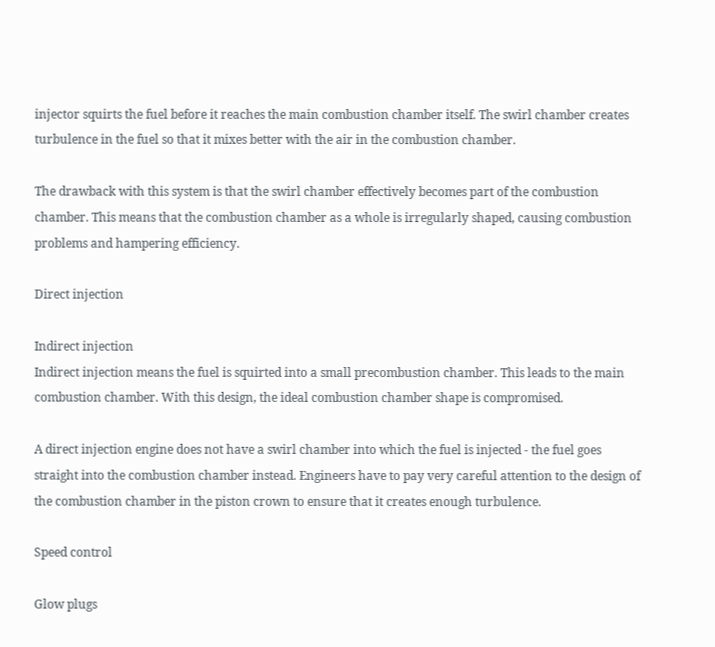injector squirts the fuel before it reaches the main combustion chamber itself. The swirl chamber creates turbulence in the fuel so that it mixes better with the air in the combustion chamber.

The drawback with this system is that the swirl chamber effectively becomes part of the combustion chamber. This means that the combustion chamber as a whole is irregularly shaped, causing combustion problems and hampering efficiency.

Direct injection

Indirect injection
Indirect injection means the fuel is squirted into a small precombustion chamber. This leads to the main combustion chamber. With this design, the ideal combustion chamber shape is compromised.

A direct injection engine does not have a swirl chamber into which the fuel is injected - the fuel goes straight into the combustion chamber instead. Engineers have to pay very careful attention to the design of the combustion chamber in the piston crown to ensure that it creates enough turbulence.

Speed control

Glow plugs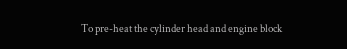To pre-heat the cylinder head and engine block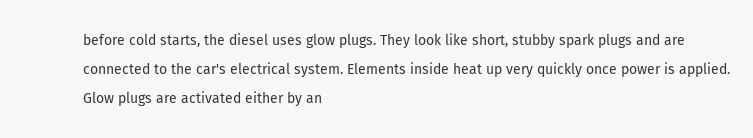before cold starts, the diesel uses glow plugs. They look like short, stubby spark plugs and are connected to the car's electrical system. Elements inside heat up very quickly once power is applied. Glow plugs are activated either by an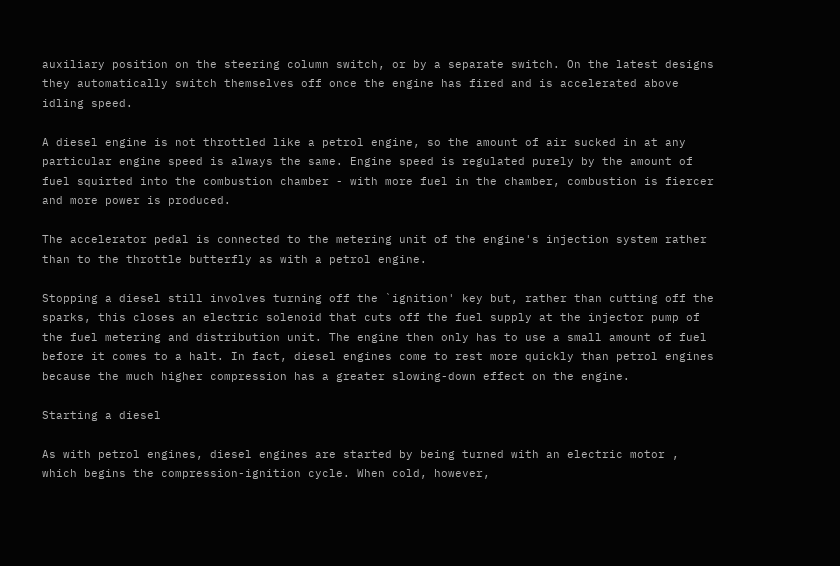auxiliary position on the steering column switch, or by a separate switch. On the latest designs they automatically switch themselves off once the engine has fired and is accelerated above idling speed.

A diesel engine is not throttled like a petrol engine, so the amount of air sucked in at any particular engine speed is always the same. Engine speed is regulated purely by the amount of fuel squirted into the combustion chamber - with more fuel in the chamber, combustion is fiercer and more power is produced.

The accelerator pedal is connected to the metering unit of the engine's injection system rather than to the throttle butterfly as with a petrol engine.

Stopping a diesel still involves turning off the `ignition' key but, rather than cutting off the sparks, this closes an electric solenoid that cuts off the fuel supply at the injector pump of the fuel metering and distribution unit. The engine then only has to use a small amount of fuel before it comes to a halt. In fact, diesel engines come to rest more quickly than petrol engines because the much higher compression has a greater slowing-down effect on the engine.

Starting a diesel

As with petrol engines, diesel engines are started by being turned with an electric motor , which begins the compression-ignition cycle. When cold, however,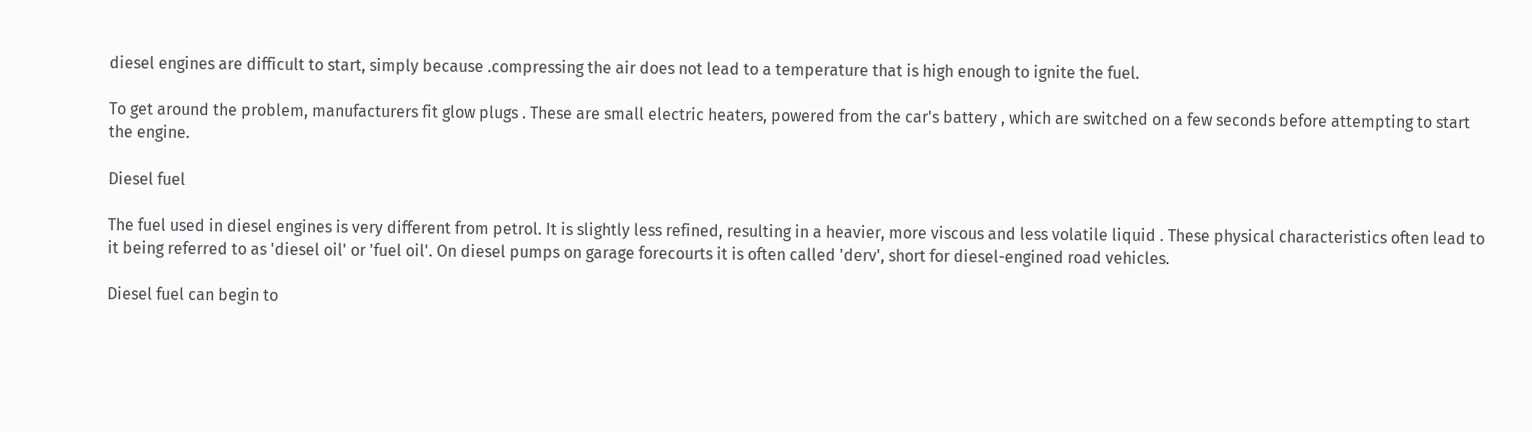diesel engines are difficult to start, simply because .compressing the air does not lead to a temperature that is high enough to ignite the fuel.

To get around the problem, manufacturers fit glow plugs . These are small electric heaters, powered from the car's battery , which are switched on a few seconds before attempting to start the engine.

Diesel fuel

The fuel used in diesel engines is very different from petrol. It is slightly less refined, resulting in a heavier, more viscous and less volatile liquid . These physical characteristics often lead to it being referred to as 'diesel oil' or 'fuel oil'. On diesel pumps on garage forecourts it is often called 'derv', short for diesel-engined road vehicles.

Diesel fuel can begin to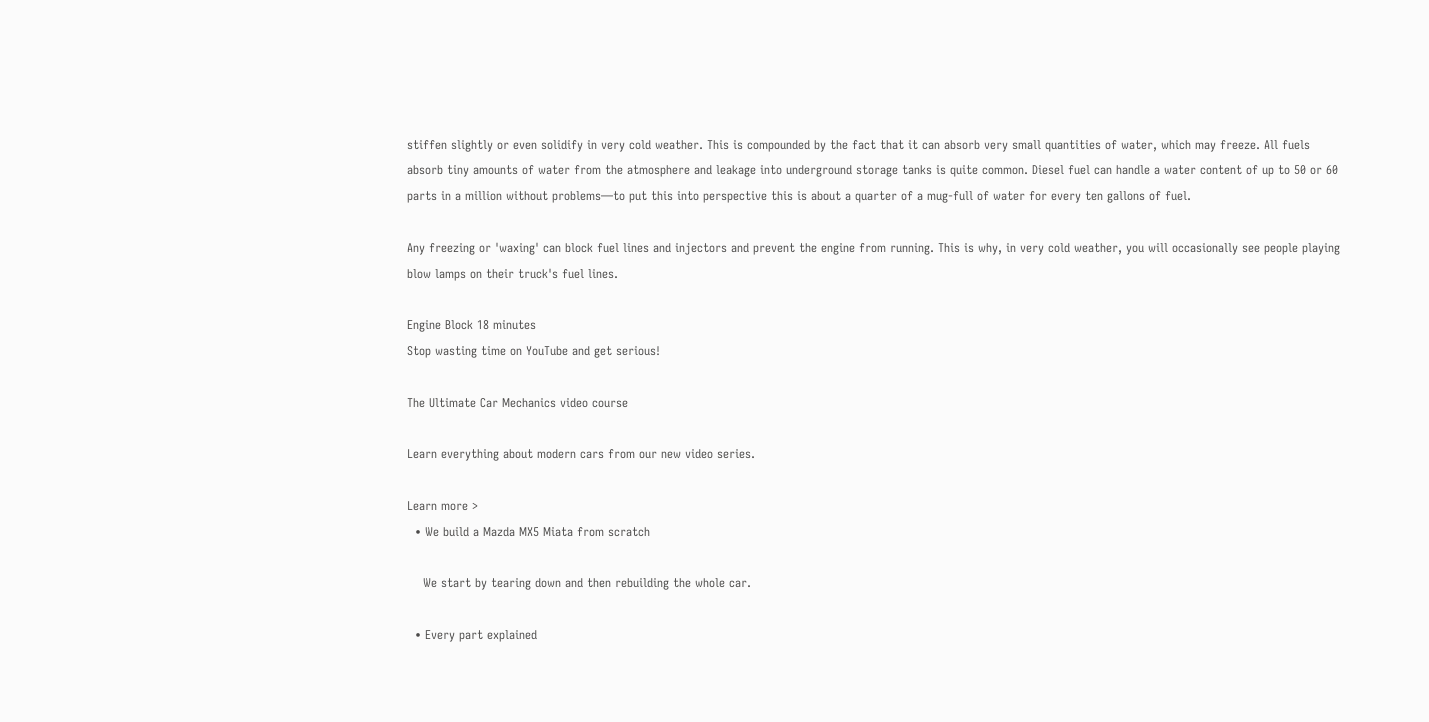stiffen slightly or even solidify in very cold weather. This is compounded by the fact that it can absorb very small quantities of water, which may freeze. All fuels absorb tiny amounts of water from the atmosphere and leakage into underground storage tanks is quite common. Diesel fuel can handle a water content of up to 50 or 60 parts in a million without problems—to put this into perspective this is about a quarter of a mug-full of water for every ten gallons of fuel.

Any freezing or 'waxing' can block fuel lines and injectors and prevent the engine from running. This is why, in very cold weather, you will occasionally see people playing blow lamps on their truck's fuel lines.

Engine Block 18 minutes
Stop wasting time on YouTube and get serious!

The Ultimate Car Mechanics video course

Learn everything about modern cars from our new video series.

Learn more >
  • We build a Mazda MX5 Miata from scratch

    We start by tearing down and then rebuilding the whole car.

  • Every part explained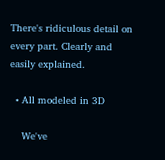There's ridiculous detail on every part. Clearly and easily explained.

  • All modeled in 3D

    We've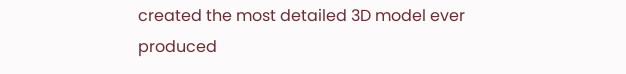created the most detailed 3D model ever produced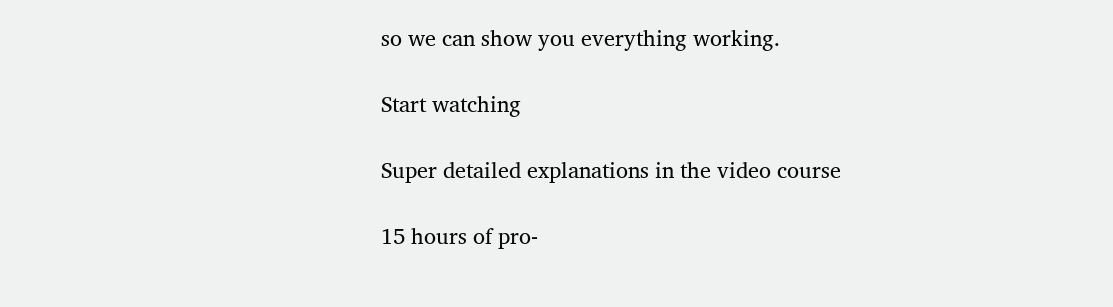so we can show you everything working.

Start watching

Super detailed explanations in the video course

15 hours of pro-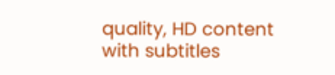quality, HD content with subtitles